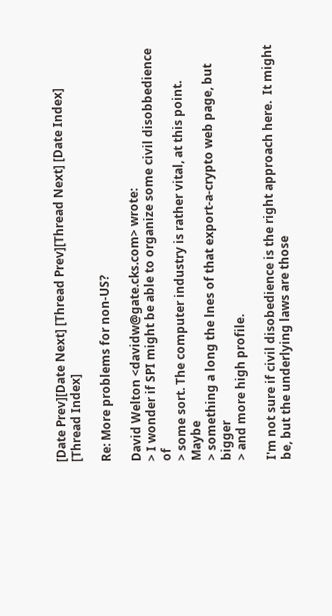[Date Prev][Date Next] [Thread Prev][Thread Next] [Date Index] [Thread Index]

Re: More problems for non-US?

David Welton <davidw@gate.cks.com> wrote:
> I wonder if SPI might be able to organize some civil disobbedience of
> some sort. The computer industry is rather vital, at this point. Maybe
> something a long the lnes of that export-a-crypto web page, but bigger
> and more high profile.

I'm not sure if civil disobedience is the right approach here.  It might
be, but the underlying laws are those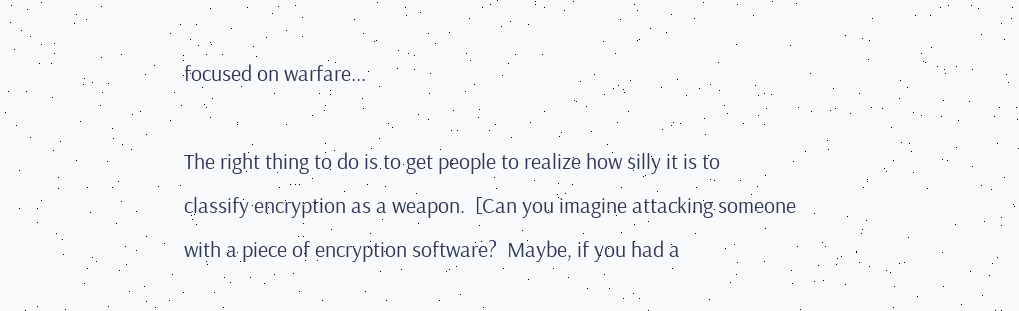focused on warfare...

The right thing to do is to get people to realize how silly it is to
classify encryption as a weapon.  [Can you imagine attacking someone
with a piece of encryption software?  Maybe, if you had a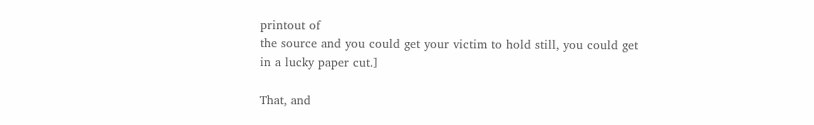printout of
the source and you could get your victim to hold still, you could get
in a lucky paper cut.]

That, and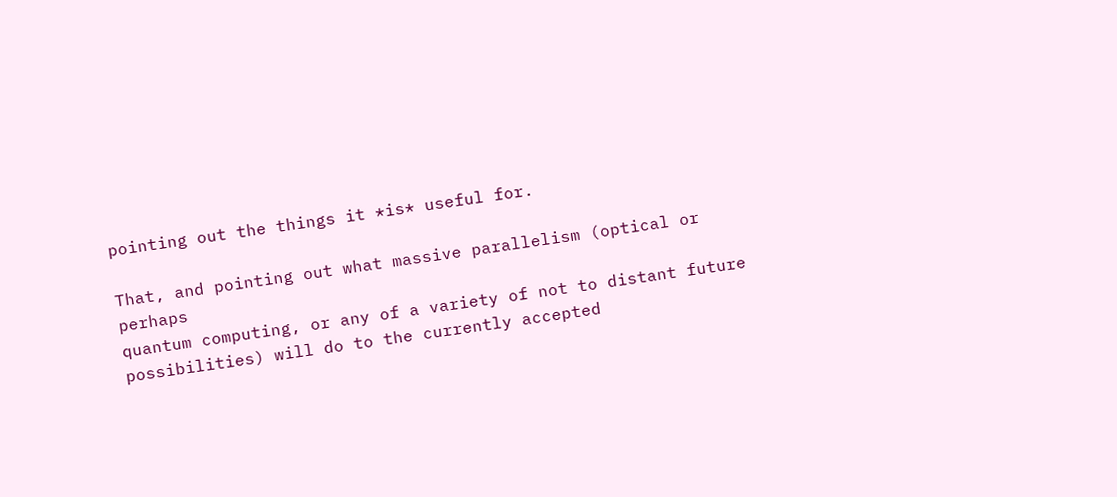pointing out the things it *is* useful for.

That, and pointing out what massive parallelism (optical or perhaps
quantum computing, or any of a variety of not to distant future
possibilities) will do to the currently accepted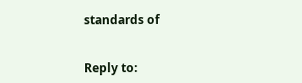standards of


Reply to: